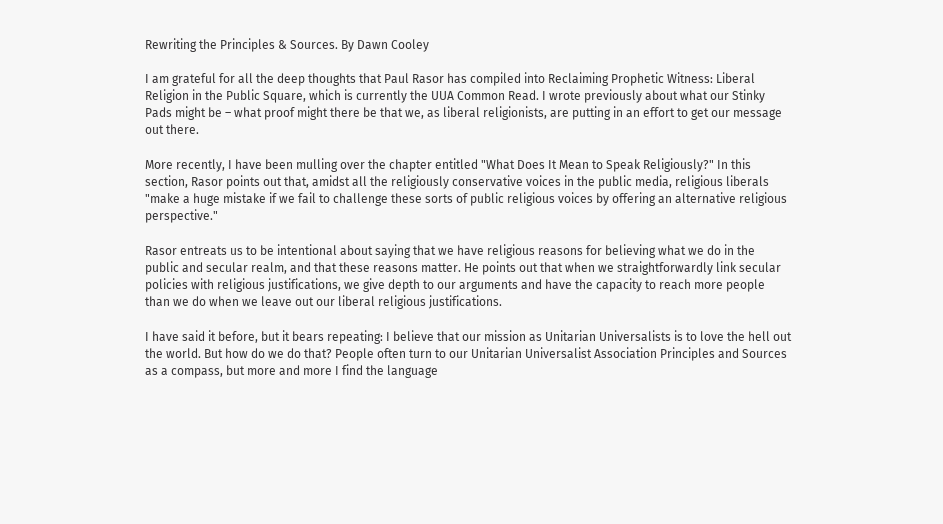Rewriting the Principles & Sources. By Dawn Cooley

I am grateful for all the deep thoughts that Paul Rasor has compiled into Reclaiming Prophetic Witness: Liberal Religion in the Public Square, which is currently the UUA Common Read. I wrote previously about what our Stinky Pads might be – what proof might there be that we, as liberal religionists, are putting in an effort to get our message out there.

More recently, I have been mulling over the chapter entitled "What Does It Mean to Speak Religiously?" In this section, Rasor points out that, amidst all the religiously conservative voices in the public media, religious liberals "make a huge mistake if we fail to challenge these sorts of public religious voices by offering an alternative religious perspective."

Rasor entreats us to be intentional about saying that we have religious reasons for believing what we do in the public and secular realm, and that these reasons matter. He points out that when we straightforwardly link secular policies with religious justifications, we give depth to our arguments and have the capacity to reach more people than we do when we leave out our liberal religious justifications.

I have said it before, but it bears repeating: I believe that our mission as Unitarian Universalists is to love the hell out the world. But how do we do that? People often turn to our Unitarian Universalist Association Principles and Sources as a compass, but more and more I find the language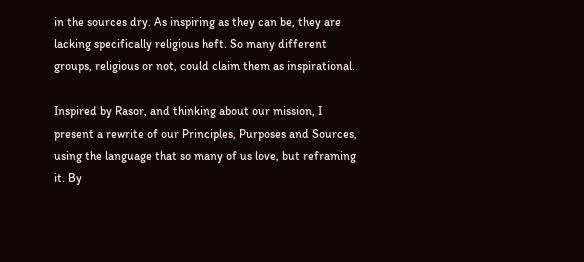in the sources dry. As inspiring as they can be, they are lacking specifically religious heft. So many different groups, religious or not, could claim them as inspirational.

Inspired by Rasor, and thinking about our mission, I present a rewrite of our Principles, Purposes and Sources, using the language that so many of us love, but reframing it. By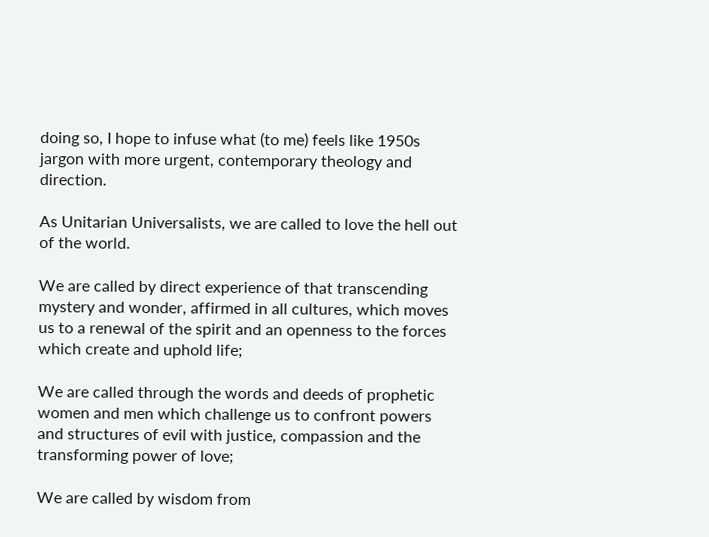doing so, I hope to infuse what (to me) feels like 1950s jargon with more urgent, contemporary theology and direction.

As Unitarian Universalists, we are called to love the hell out of the world.

We are called by direct experience of that transcending mystery and wonder, affirmed in all cultures, which moves us to a renewal of the spirit and an openness to the forces which create and uphold life;

We are called through the words and deeds of prophetic women and men which challenge us to confront powers and structures of evil with justice, compassion and the transforming power of love;

We are called by wisdom from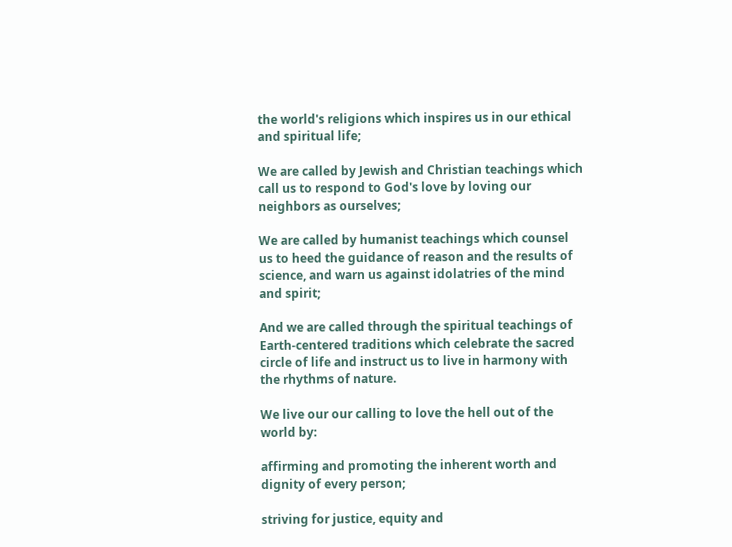the world's religions which inspires us in our ethical and spiritual life;

We are called by Jewish and Christian teachings which call us to respond to God's love by loving our neighbors as ourselves;

We are called by humanist teachings which counsel us to heed the guidance of reason and the results of science, and warn us against idolatries of the mind and spirit;

And we are called through the spiritual teachings of Earth-centered traditions which celebrate the sacred circle of life and instruct us to live in harmony with the rhythms of nature.

We live our our calling to love the hell out of the world by:

affirming and promoting the inherent worth and dignity of every person;

striving for justice, equity and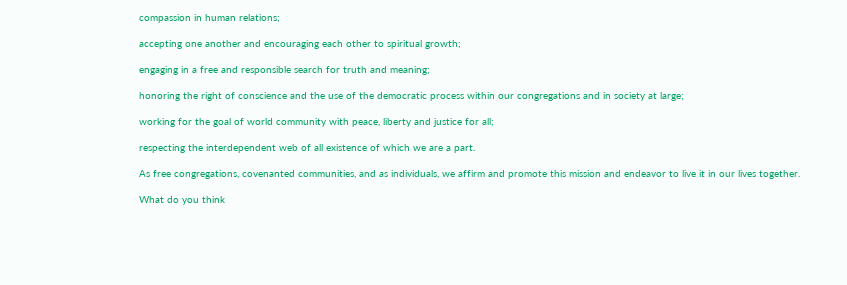compassion in human relations;

accepting one another and encouraging each other to spiritual growth;

engaging in a free and responsible search for truth and meaning;

honoring the right of conscience and the use of the democratic process within our congregations and in society at large;

working for the goal of world community with peace, liberty and justice for all;

respecting the interdependent web of all existence of which we are a part.

As free congregations, covenanted communities, and as individuals, we affirm and promote this mission and endeavor to live it in our lives together.

What do you think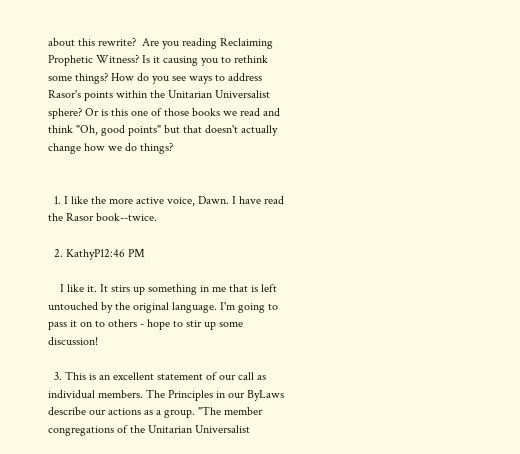about this rewrite?  Are you reading Reclaiming Prophetic Witness? Is it causing you to rethink some things? How do you see ways to address Rasor's points within the Unitarian Universalist sphere? Or is this one of those books we read and think "Oh, good points" but that doesn't actually change how we do things?


  1. I like the more active voice, Dawn. I have read the Rasor book--twice.

  2. KathyP12:46 PM

    I like it. It stirs up something in me that is left untouched by the original language. I'm going to pass it on to others - hope to stir up some discussion!

  3. This is an excellent statement of our call as individual members. The Principles in our ByLaws describe our actions as a group. "The member congregations of the Unitarian Universalist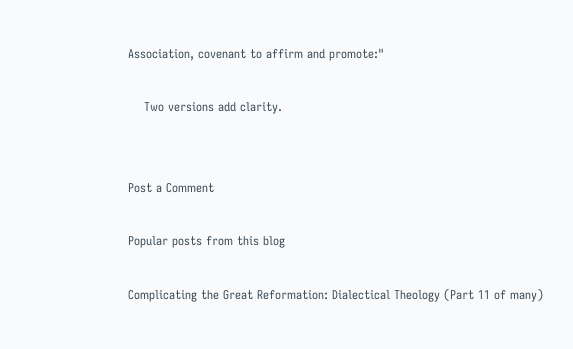Association, covenant to affirm and promote:"

    Two versions add clarity.


Post a Comment

Popular posts from this blog

Complicating the Great Reformation: Dialectical Theology (Part 11 of many)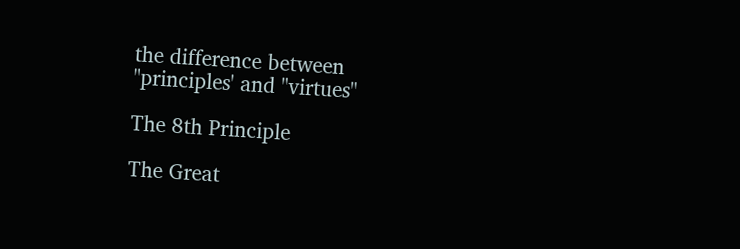the difference between "principles' and "virtues"

The 8th Principle

The Great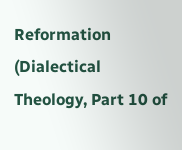Reformation (Dialectical Theology, Part 10 of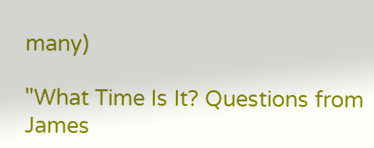many)

"What Time Is It? Questions from James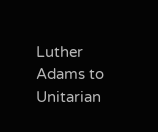Luther Adams to Unitarian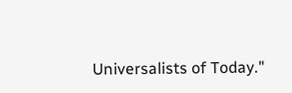Universalists of Today."